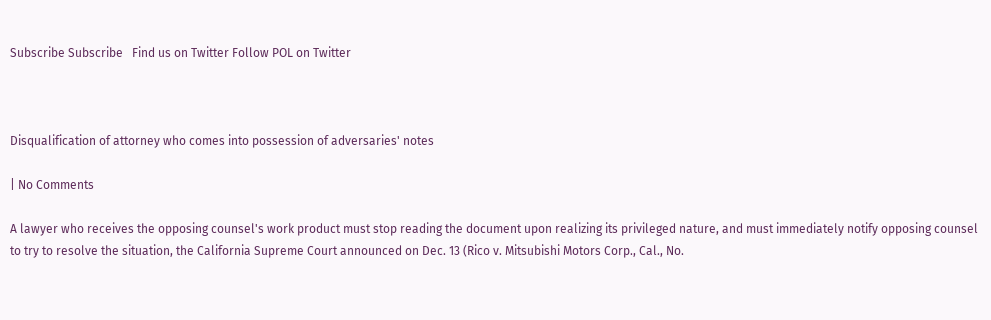Subscribe Subscribe   Find us on Twitter Follow POL on Twitter



Disqualification of attorney who comes into possession of adversaries' notes

| No Comments

A lawyer who receives the opposing counsel's work product must stop reading the document upon realizing its privileged nature, and must immediately notify opposing counsel to try to resolve the situation, the California Supreme Court announced on Dec. 13 (Rico v. Mitsubishi Motors Corp., Cal., No.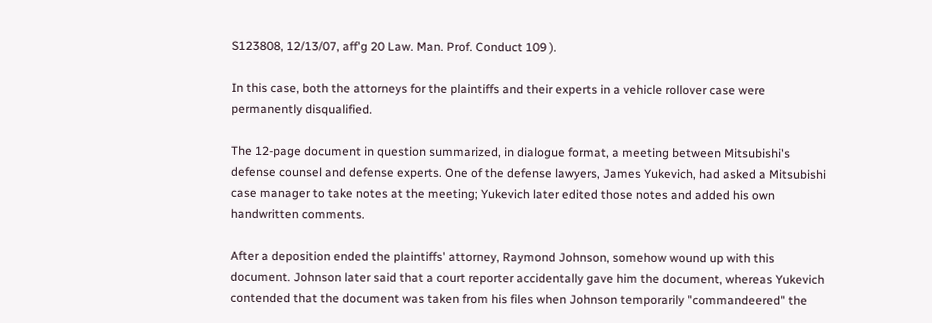S123808, 12/13/07, aff'g 20 Law. Man. Prof. Conduct 109 ).

In this case, both the attorneys for the plaintiffs and their experts in a vehicle rollover case were permanently disqualified.

The 12-page document in question summarized, in dialogue format, a meeting between Mitsubishi's defense counsel and defense experts. One of the defense lawyers, James Yukevich, had asked a Mitsubishi case manager to take notes at the meeting; Yukevich later edited those notes and added his own handwritten comments.

After a deposition ended the plaintiffs' attorney, Raymond Johnson, somehow wound up with this document. Johnson later said that a court reporter accidentally gave him the document, whereas Yukevich contended that the document was taken from his files when Johnson temporarily "commandeered" the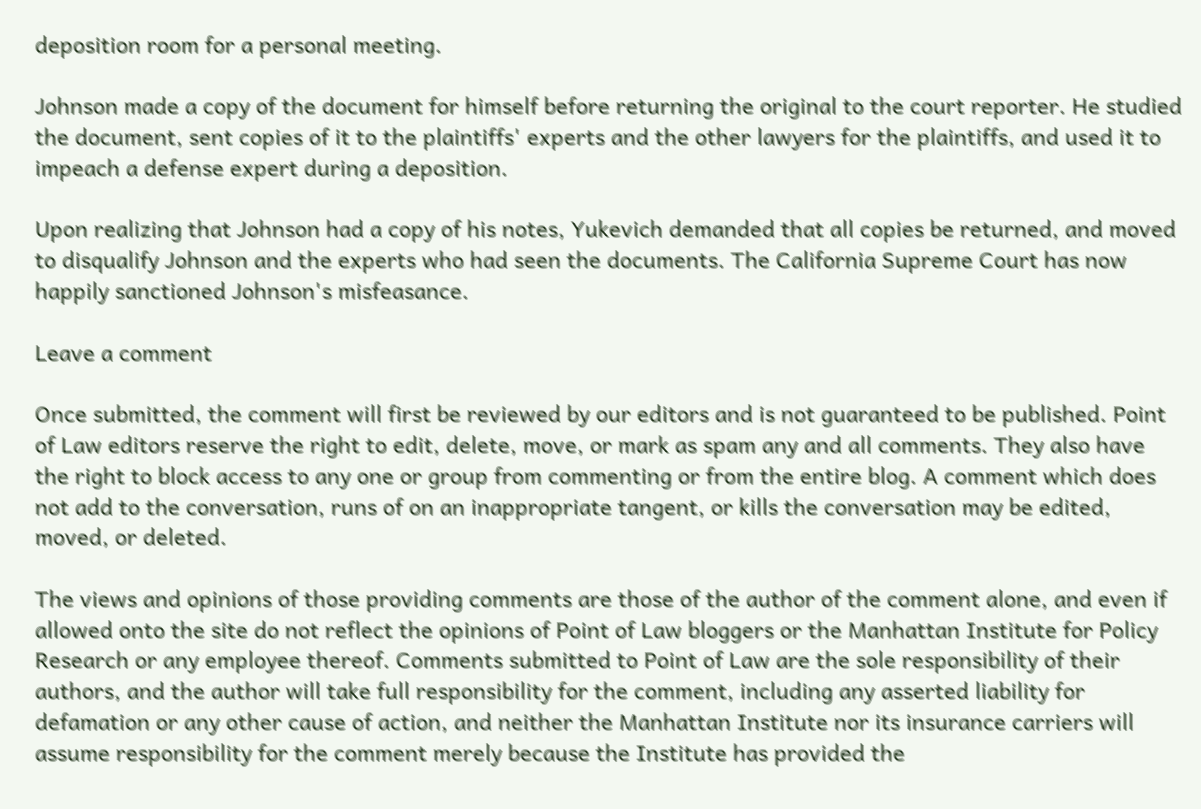deposition room for a personal meeting.

Johnson made a copy of the document for himself before returning the original to the court reporter. He studied the document, sent copies of it to the plaintiffs' experts and the other lawyers for the plaintiffs, and used it to impeach a defense expert during a deposition.

Upon realizing that Johnson had a copy of his notes, Yukevich demanded that all copies be returned, and moved to disqualify Johnson and the experts who had seen the documents. The California Supreme Court has now happily sanctioned Johnson's misfeasance.

Leave a comment

Once submitted, the comment will first be reviewed by our editors and is not guaranteed to be published. Point of Law editors reserve the right to edit, delete, move, or mark as spam any and all comments. They also have the right to block access to any one or group from commenting or from the entire blog. A comment which does not add to the conversation, runs of on an inappropriate tangent, or kills the conversation may be edited, moved, or deleted.

The views and opinions of those providing comments are those of the author of the comment alone, and even if allowed onto the site do not reflect the opinions of Point of Law bloggers or the Manhattan Institute for Policy Research or any employee thereof. Comments submitted to Point of Law are the sole responsibility of their authors, and the author will take full responsibility for the comment, including any asserted liability for defamation or any other cause of action, and neither the Manhattan Institute nor its insurance carriers will assume responsibility for the comment merely because the Institute has provided the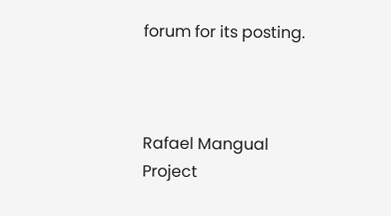forum for its posting.



Rafael Mangual
Project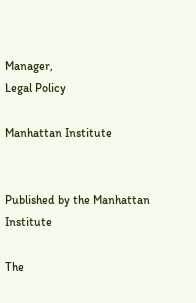Manager,
Legal Policy

Manhattan Institute


Published by the Manhattan Institute

The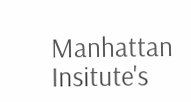Manhattan Insitute's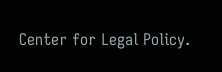Center for Legal Policy.